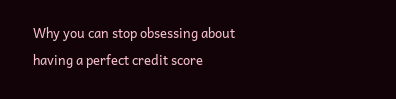Why you can stop obsessing about having a perfect credit score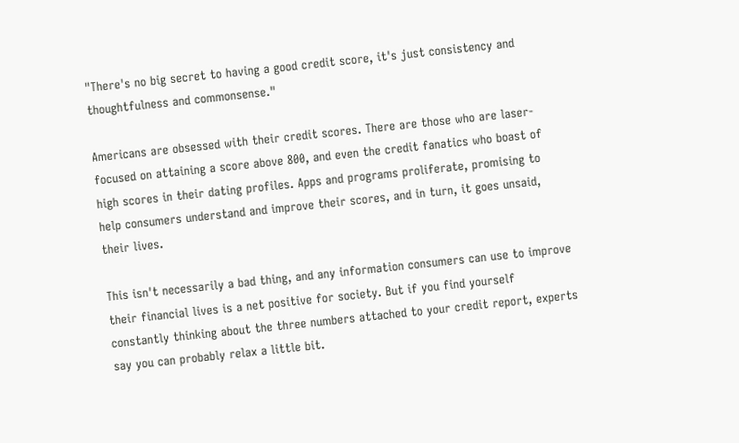"There's no big secret to having a good credit score, it's just consistency and thoughtfulness and commonsense."

Americans are obsessed with their credit scores. There are those who are laser-focused on attaining a score above 800, and even the credit fanatics who boast of high scores in their dating profiles. Apps and programs proliferate, promising to help consumers understand and improve their scores, and in turn, it goes unsaid, their lives.

This isn't necessarily a bad thing, and any information consumers can use to improve their financial lives is a net positive for society. But if you find yourself constantly thinking about the three numbers attached to your credit report, experts say you can probably relax a little bit.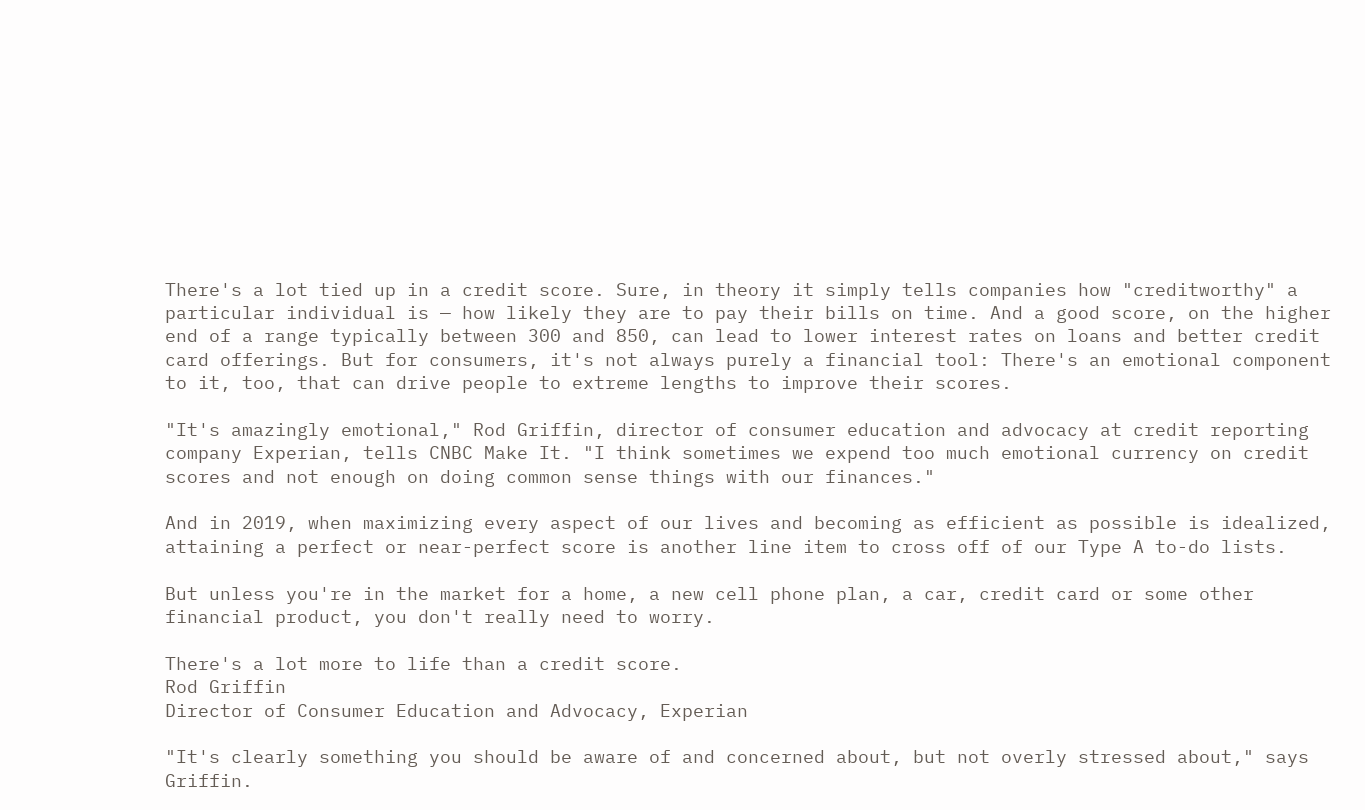There's a lot tied up in a credit score. Sure, in theory it simply tells companies how "creditworthy" a particular individual is — how likely they are to pay their bills on time. And a good score, on the higher end of a range typically between 300 and 850, can lead to lower interest rates on loans and better credit card offerings. But for consumers, it's not always purely a financial tool: There's an emotional component to it, too, that can drive people to extreme lengths to improve their scores.

"It's amazingly emotional," Rod Griffin, director of consumer education and advocacy at credit reporting company Experian, tells CNBC Make It. "I think sometimes we expend too much emotional currency on credit scores and not enough on doing common sense things with our finances."

And in 2019, when maximizing every aspect of our lives and becoming as efficient as possible is idealized, attaining a perfect or near-perfect score is another line item to cross off of our Type A to-do lists.

But unless you're in the market for a home, a new cell phone plan, a car, credit card or some other financial product, you don't really need to worry.

There's a lot more to life than a credit score.
Rod Griffin
Director of Consumer Education and Advocacy, Experian

"It's clearly something you should be aware of and concerned about, but not overly stressed about," says Griffin.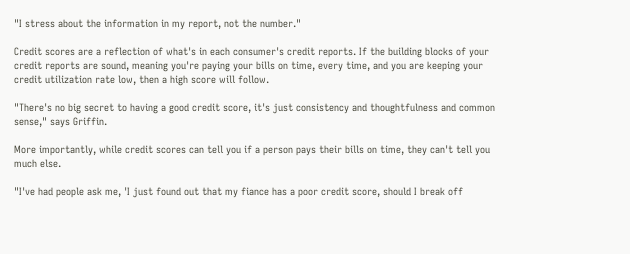"I stress about the information in my report, not the number."

Credit scores are a reflection of what's in each consumer's credit reports. If the building blocks of your credit reports are sound, meaning you're paying your bills on time, every time, and you are keeping your credit utilization rate low, then a high score will follow.

"There's no big secret to having a good credit score, it's just consistency and thoughtfulness and common sense," says Griffin.

More importantly, while credit scores can tell you if a person pays their bills on time, they can't tell you much else.

"I've had people ask me, 'I just found out that my fiance has a poor credit score, should I break off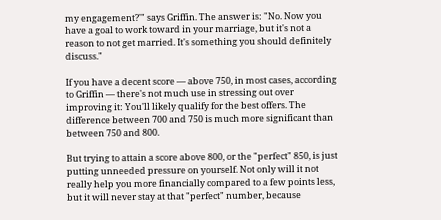my engagement?'" says Griffin. The answer is: "No. Now you have a goal to work toward in your marriage, but it's not a reason to not get married. It's something you should definitely discuss."

If you have a decent score — above 750, in most cases, according to Griffin — there's not much use in stressing out over improving it: You'll likely qualify for the best offers. The difference between 700 and 750 is much more significant than between 750 and 800.

But trying to attain a score above 800, or the "perfect" 850, is just putting unneeded pressure on yourself. Not only will it not really help you more financially compared to a few points less, but it will never stay at that "perfect" number, because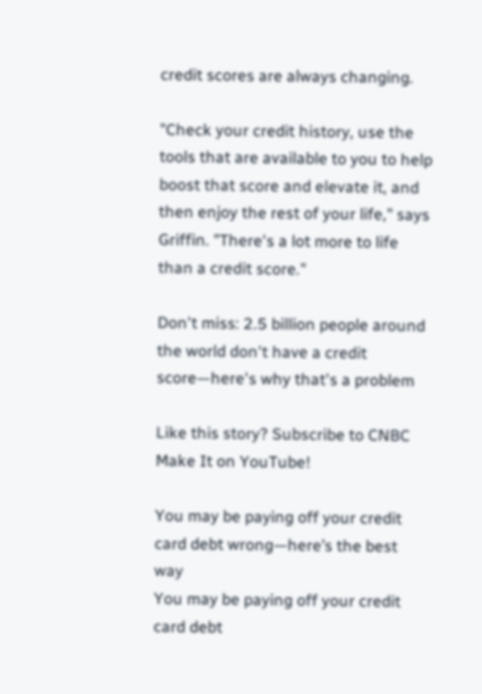credit scores are always changing.

"Check your credit history, use the tools that are available to you to help boost that score and elevate it, and then enjoy the rest of your life," says Griffin. "There's a lot more to life than a credit score."

Don't miss: 2.5 billion people around the world don't have a credit score—here's why that's a problem

Like this story? Subscribe to CNBC Make It on YouTube!

You may be paying off your credit card debt wrong—here’s the best way
You may be paying off your credit card debt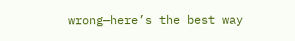wrong—here’s the best way